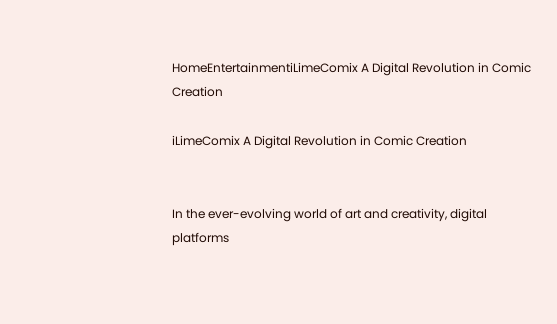HomeEntertainmentiLimeComix A Digital Revolution in Comic Creation

iLimeComix A Digital Revolution in Comic Creation


In the ever-evolving world of art and creativity, digital platforms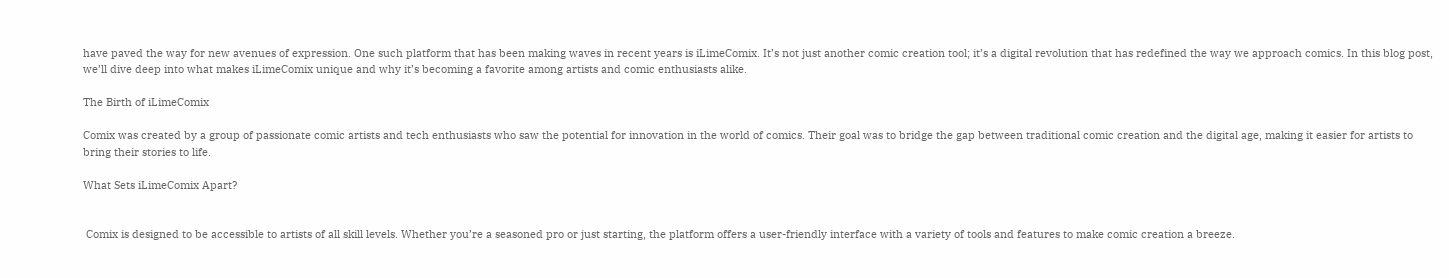have paved the way for new avenues of expression. One such platform that has been making waves in recent years is iLimeComix. It’s not just another comic creation tool; it’s a digital revolution that has redefined the way we approach comics. In this blog post, we’ll dive deep into what makes iLimeComix unique and why it’s becoming a favorite among artists and comic enthusiasts alike.

The Birth of iLimeComix

Comix was created by a group of passionate comic artists and tech enthusiasts who saw the potential for innovation in the world of comics. Their goal was to bridge the gap between traditional comic creation and the digital age, making it easier for artists to bring their stories to life.

What Sets iLimeComix Apart?


 Comix is designed to be accessible to artists of all skill levels. Whether you’re a seasoned pro or just starting, the platform offers a user-friendly interface with a variety of tools and features to make comic creation a breeze.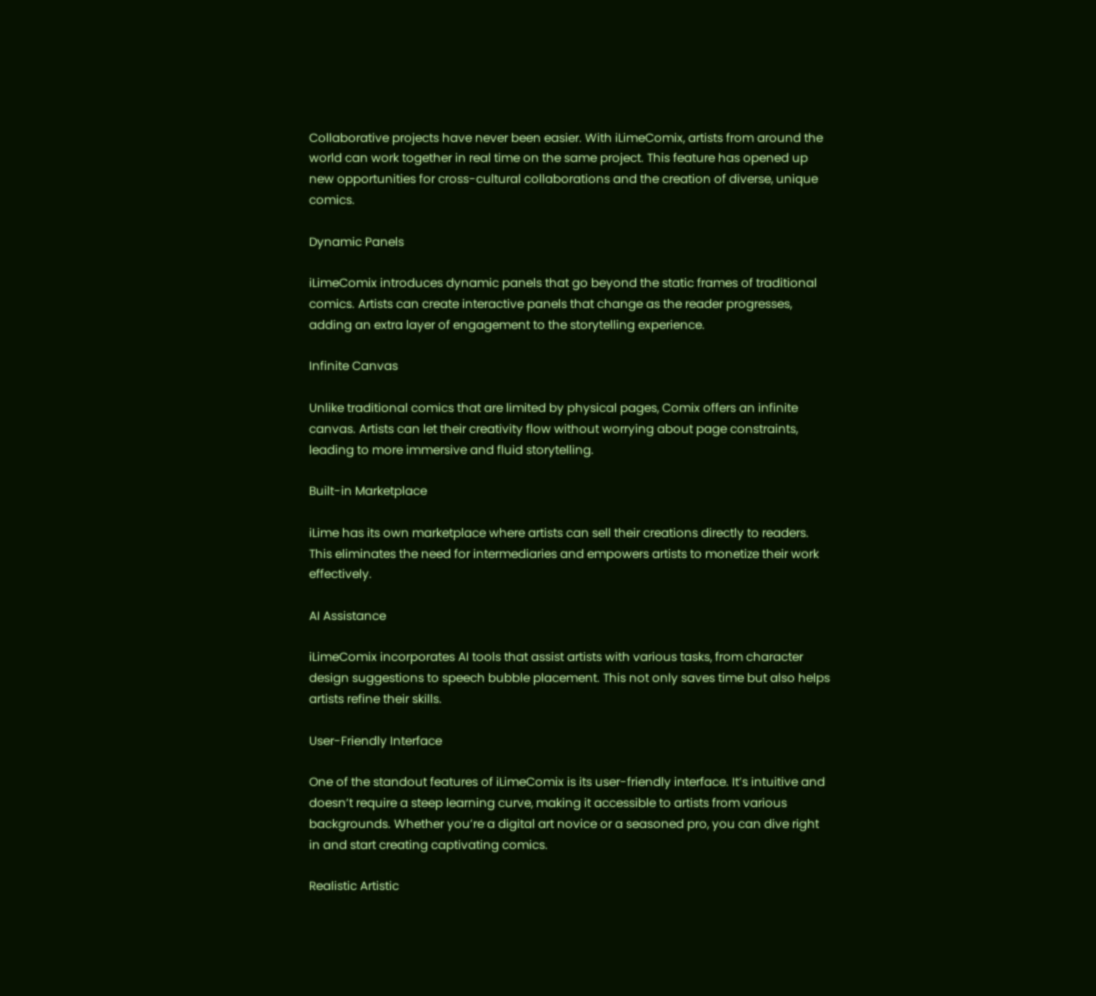Collaborative projects have never been easier. With iLimeComix, artists from around the world can work together in real time on the same project. This feature has opened up new opportunities for cross-cultural collaborations and the creation of diverse, unique comics.

Dynamic Panels

iLimeComix introduces dynamic panels that go beyond the static frames of traditional comics. Artists can create interactive panels that change as the reader progresses, adding an extra layer of engagement to the storytelling experience.

Infinite Canvas

Unlike traditional comics that are limited by physical pages, Comix offers an infinite canvas. Artists can let their creativity flow without worrying about page constraints, leading to more immersive and fluid storytelling.

Built-in Marketplace

iLime has its own marketplace where artists can sell their creations directly to readers. This eliminates the need for intermediaries and empowers artists to monetize their work effectively.

AI Assistance

iLimeComix incorporates AI tools that assist artists with various tasks, from character design suggestions to speech bubble placement. This not only saves time but also helps artists refine their skills.

User-Friendly Interface

One of the standout features of iLimeComix is its user-friendly interface. It’s intuitive and doesn’t require a steep learning curve, making it accessible to artists from various backgrounds. Whether you’re a digital art novice or a seasoned pro, you can dive right in and start creating captivating comics.

Realistic Artistic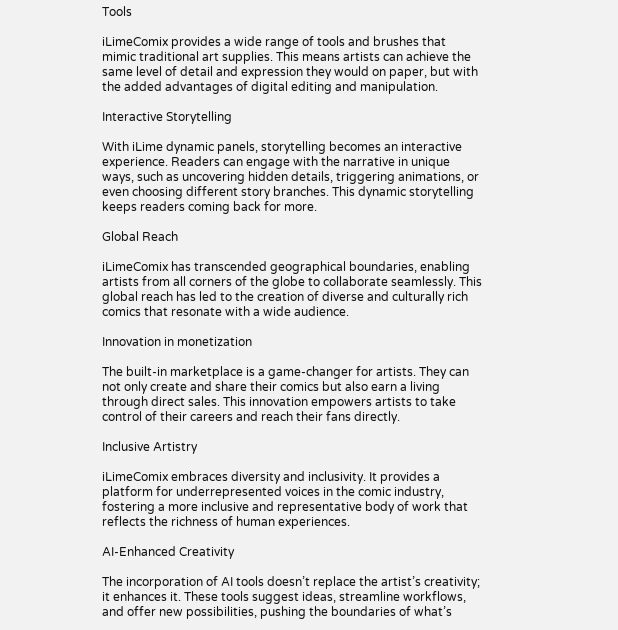Tools

iLimeComix provides a wide range of tools and brushes that mimic traditional art supplies. This means artists can achieve the same level of detail and expression they would on paper, but with the added advantages of digital editing and manipulation.

Interactive Storytelling

With iLime dynamic panels, storytelling becomes an interactive experience. Readers can engage with the narrative in unique ways, such as uncovering hidden details, triggering animations, or even choosing different story branches. This dynamic storytelling keeps readers coming back for more.

Global Reach

iLimeComix has transcended geographical boundaries, enabling artists from all corners of the globe to collaborate seamlessly. This global reach has led to the creation of diverse and culturally rich comics that resonate with a wide audience.

Innovation in monetization

The built-in marketplace is a game-changer for artists. They can not only create and share their comics but also earn a living through direct sales. This innovation empowers artists to take control of their careers and reach their fans directly.

Inclusive Artistry

iLimeComix embraces diversity and inclusivity. It provides a platform for underrepresented voices in the comic industry, fostering a more inclusive and representative body of work that reflects the richness of human experiences.

AI-Enhanced Creativity

The incorporation of AI tools doesn’t replace the artist’s creativity; it enhances it. These tools suggest ideas, streamline workflows, and offer new possibilities, pushing the boundaries of what’s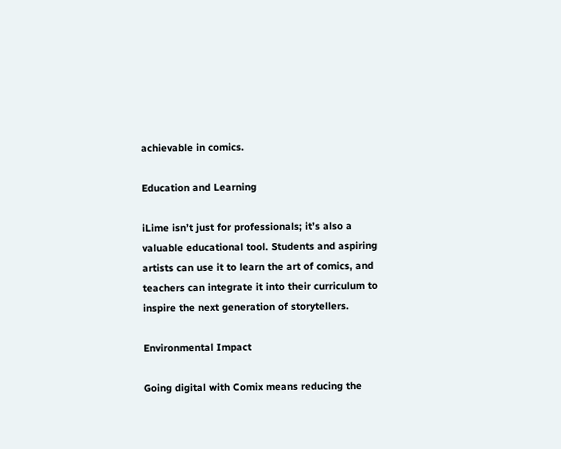achievable in comics.

Education and Learning

iLime isn’t just for professionals; it’s also a valuable educational tool. Students and aspiring artists can use it to learn the art of comics, and teachers can integrate it into their curriculum to inspire the next generation of storytellers.

Environmental Impact

Going digital with Comix means reducing the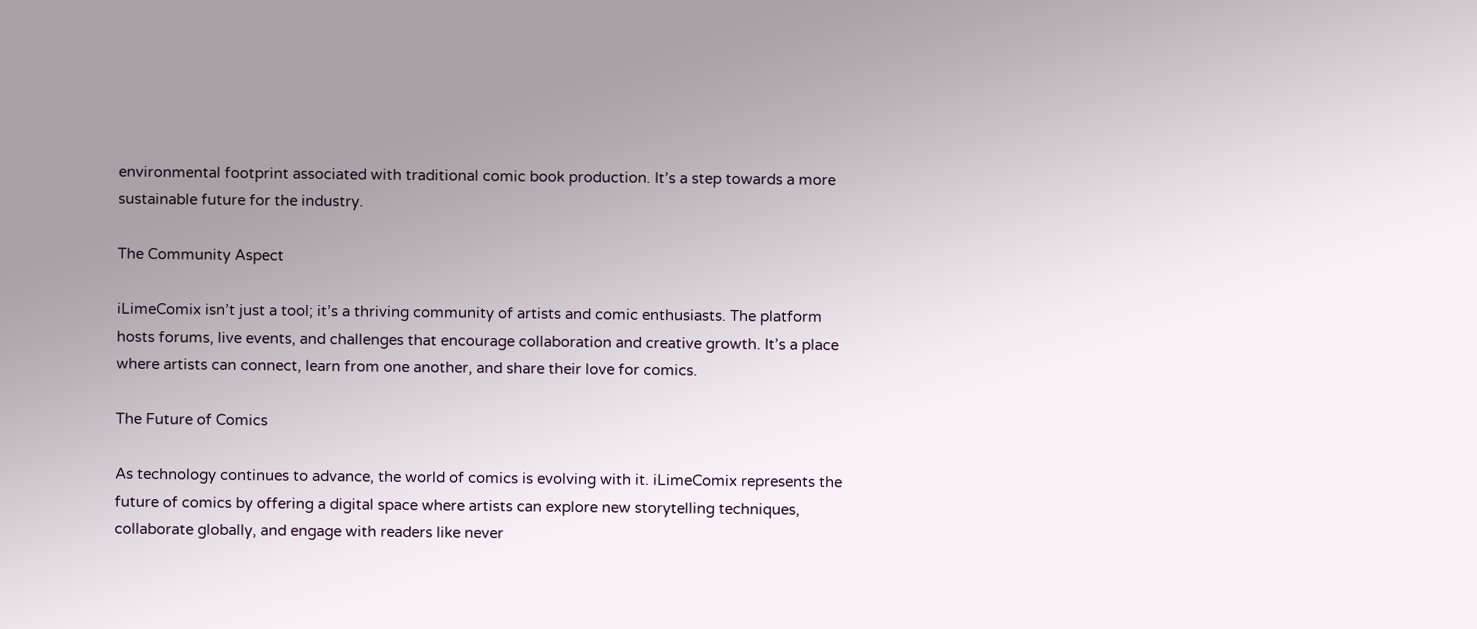environmental footprint associated with traditional comic book production. It’s a step towards a more sustainable future for the industry.

The Community Aspect

iLimeComix isn’t just a tool; it’s a thriving community of artists and comic enthusiasts. The platform hosts forums, live events, and challenges that encourage collaboration and creative growth. It’s a place where artists can connect, learn from one another, and share their love for comics.

The Future of Comics

As technology continues to advance, the world of comics is evolving with it. iLimeComix represents the future of comics by offering a digital space where artists can explore new storytelling techniques, collaborate globally, and engage with readers like never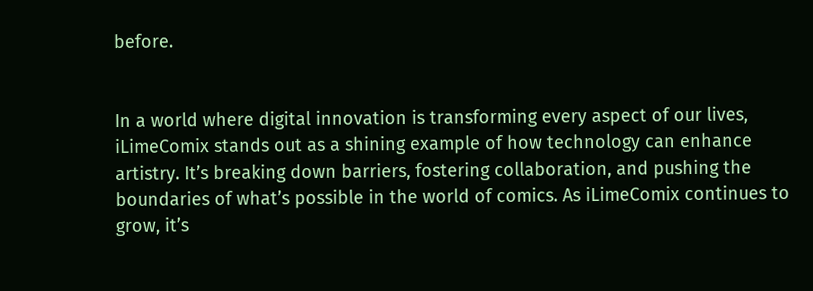before.


In a world where digital innovation is transforming every aspect of our lives, iLimeComix stands out as a shining example of how technology can enhance artistry. It’s breaking down barriers, fostering collaboration, and pushing the boundaries of what’s possible in the world of comics. As iLimeComix continues to grow, it’s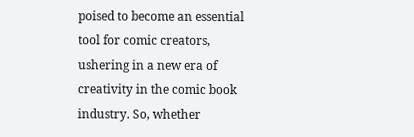poised to become an essential tool for comic creators, ushering in a new era of creativity in the comic book industry. So, whether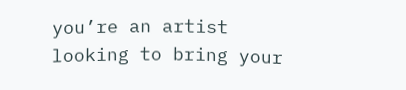you’re an artist looking to bring your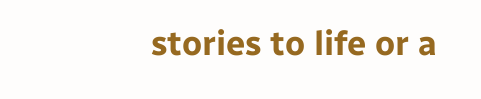stories to life or a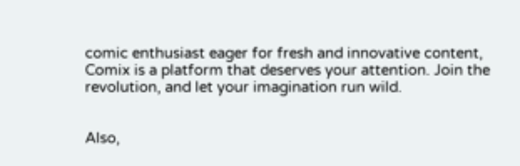comic enthusiast eager for fresh and innovative content, Comix is a platform that deserves your attention. Join the revolution, and let your imagination run wild.


Also,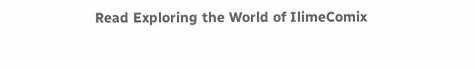Read Exploring the World of IlimeComix